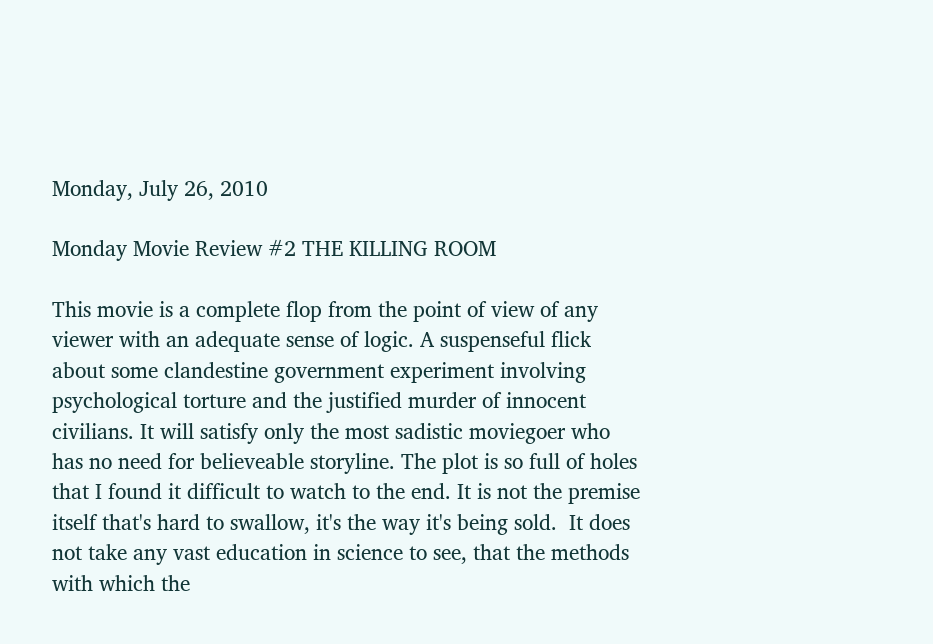Monday, July 26, 2010

Monday Movie Review #2 THE KILLING ROOM

This movie is a complete flop from the point of view of any viewer with an adequate sense of logic. A suspenseful flick about some clandestine government experiment involving psychological torture and the justified murder of innocent civilians. It will satisfy only the most sadistic moviegoer who has no need for believeable storyline. The plot is so full of holes that I found it difficult to watch to the end. It is not the premise itself that's hard to swallow, it's the way it's being sold.  It does not take any vast education in science to see, that the methods with which the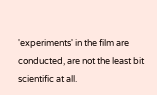'experiments' in the film are conducted, are not the least bit scientific at all.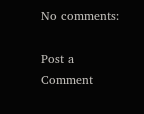No comments:

Post a Comment